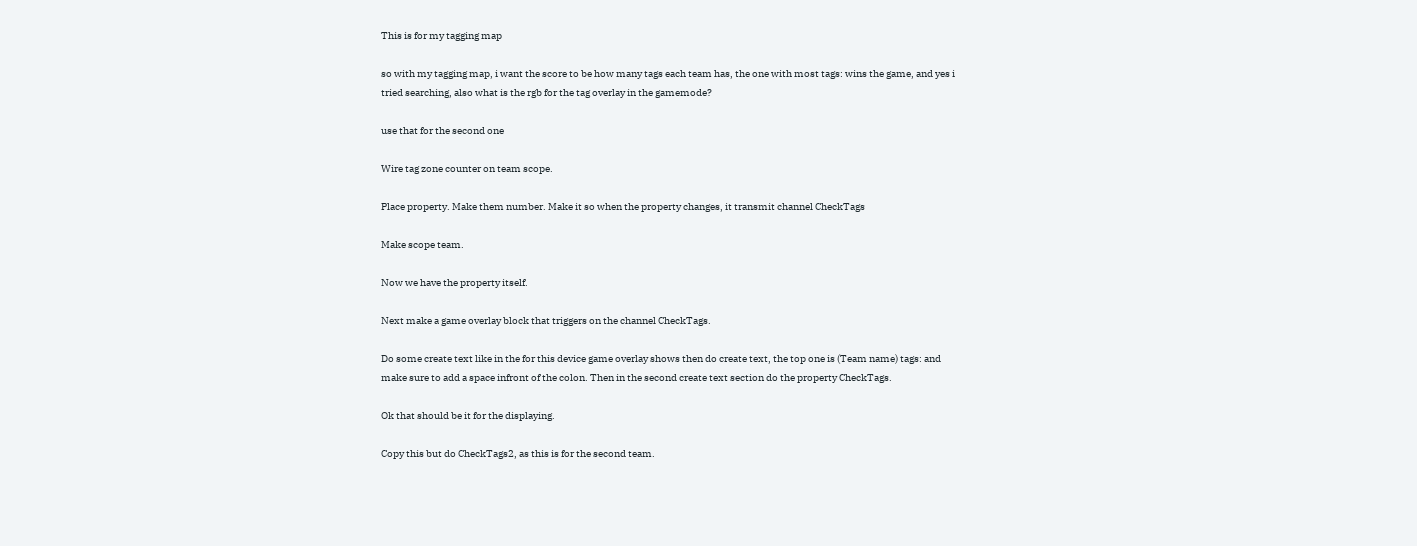This is for my tagging map

so with my tagging map, i want the score to be how many tags each team has, the one with most tags: wins the game, and yes i tried searching, also what is the rgb for the tag overlay in the gamemode?

use that for the second one

Wire tag zone counter on team scope.

Place property. Make them number. Make it so when the property changes, it transmit channel CheckTags

Make scope team.

Now we have the property itself.

Next make a game overlay block that triggers on the channel CheckTags.

Do some create text like in the for this device game overlay shows then do create text, the top one is (Team name) tags: and make sure to add a space infront of the colon. Then in the second create text section do the property CheckTags.

Ok that should be it for the displaying.

Copy this but do CheckTags2, as this is for the second team.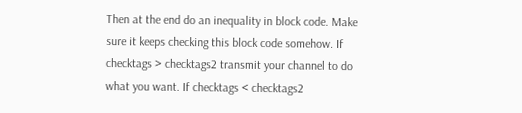Then at the end do an inequality in block code. Make sure it keeps checking this block code somehow. If checktags > checktags2 transmit your channel to do what you want. If checktags < checktags2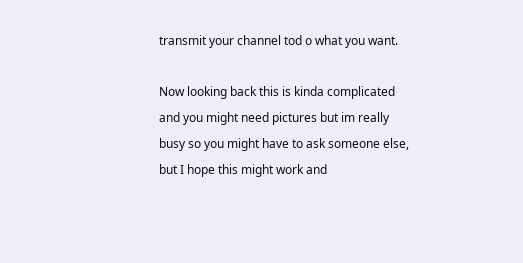transmit your channel tod o what you want.

Now looking back this is kinda complicated and you might need pictures but im really busy so you might have to ask someone else, but I hope this might work and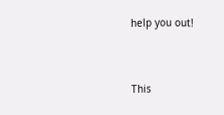help you out!


This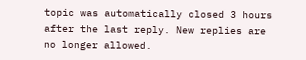topic was automatically closed 3 hours after the last reply. New replies are no longer allowed.